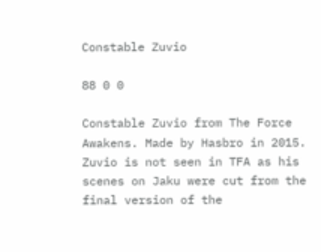Constable Zuvio

88 0 0

Constable Zuvio from The Force Awakens. Made by Hasbro in 2015. Zuvio is not seen in TFA as his scenes on Jaku were cut from the final version of the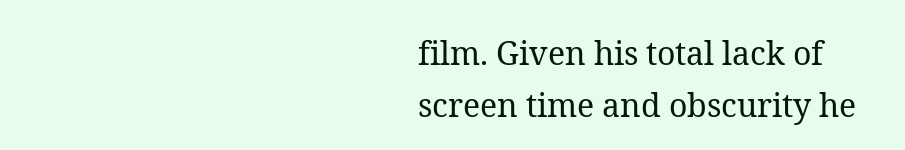film. Given his total lack of screen time and obscurity he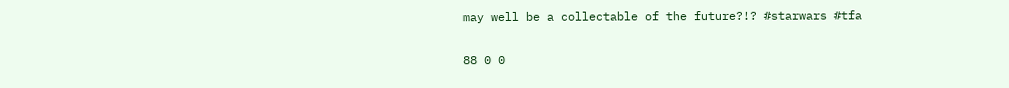may well be a collectable of the future?!? #starwars #tfa

88 0 0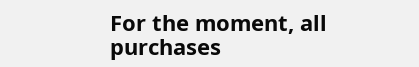For the moment, all purchases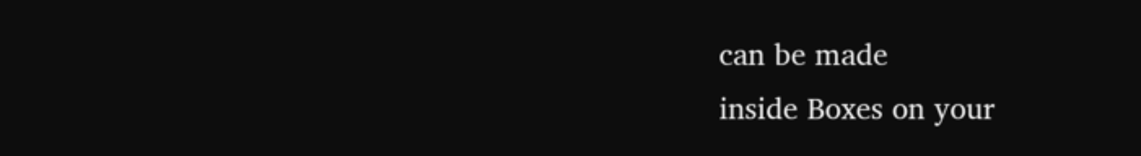can be made
inside Boxes on your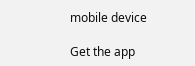mobile device

Get the app